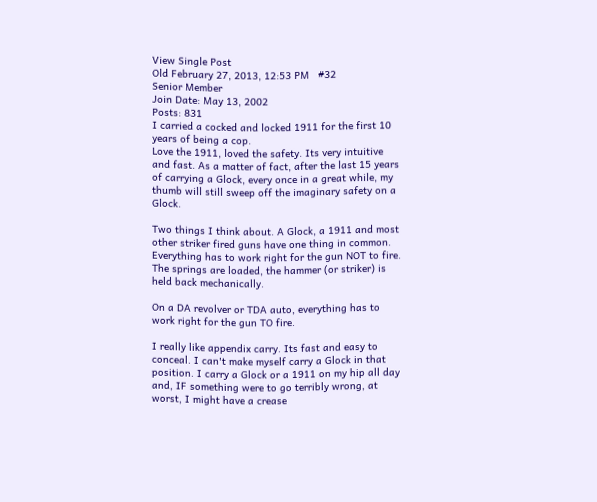View Single Post
Old February 27, 2013, 12:53 PM   #32
Senior Member
Join Date: May 13, 2002
Posts: 831
I carried a cocked and locked 1911 for the first 10 years of being a cop.
Love the 1911, loved the safety. Its very intuitive and fast. As a matter of fact, after the last 15 years of carrying a Glock, every once in a great while, my thumb will still sweep off the imaginary safety on a Glock.

Two things I think about. A Glock, a 1911 and most other striker fired guns have one thing in common. Everything has to work right for the gun NOT to fire. The springs are loaded, the hammer (or striker) is held back mechanically.

On a DA revolver or TDA auto, everything has to work right for the gun TO fire.

I really like appendix carry. Its fast and easy to conceal. I can't make myself carry a Glock in that position. I carry a Glock or a 1911 on my hip all day and, IF something were to go terribly wrong, at worst, I might have a crease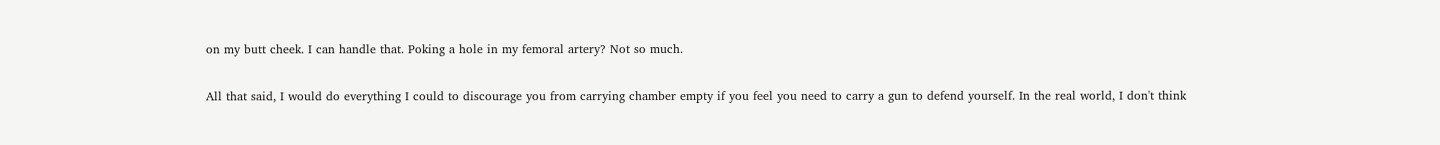on my butt cheek. I can handle that. Poking a hole in my femoral artery? Not so much.

All that said, I would do everything I could to discourage you from carrying chamber empty if you feel you need to carry a gun to defend yourself. In the real world, I don't think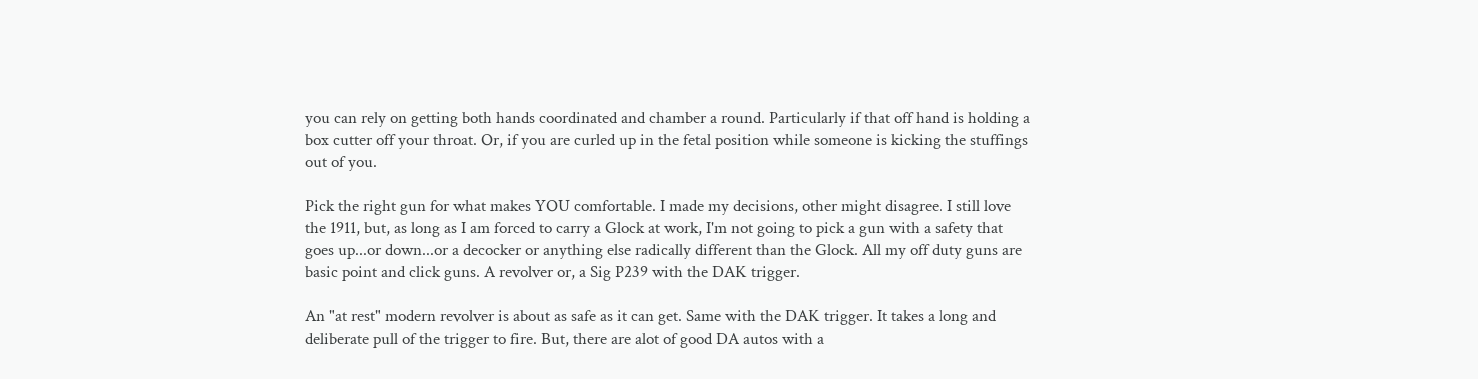you can rely on getting both hands coordinated and chamber a round. Particularly if that off hand is holding a box cutter off your throat. Or, if you are curled up in the fetal position while someone is kicking the stuffings out of you.

Pick the right gun for what makes YOU comfortable. I made my decisions, other might disagree. I still love the 1911, but, as long as I am forced to carry a Glock at work, I'm not going to pick a gun with a safety that goes up...or down...or a decocker or anything else radically different than the Glock. All my off duty guns are basic point and click guns. A revolver or, a Sig P239 with the DAK trigger.

An "at rest" modern revolver is about as safe as it can get. Same with the DAK trigger. It takes a long and deliberate pull of the trigger to fire. But, there are alot of good DA autos with a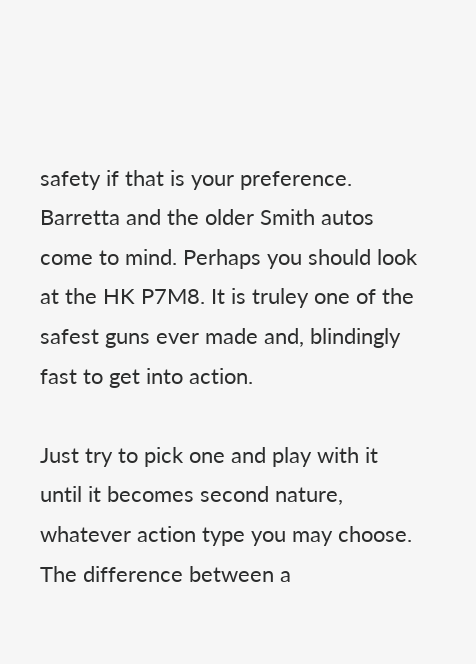safety if that is your preference. Barretta and the older Smith autos come to mind. Perhaps you should look at the HK P7M8. It is truley one of the safest guns ever made and, blindingly fast to get into action.

Just try to pick one and play with it until it becomes second nature, whatever action type you may choose. The difference between a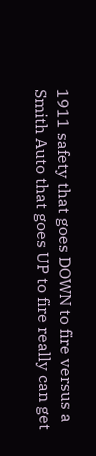1911 safety that goes DOWN to fire versus a Smith Auto that goes UP to fire really can get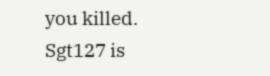you killed.
Sgt127 is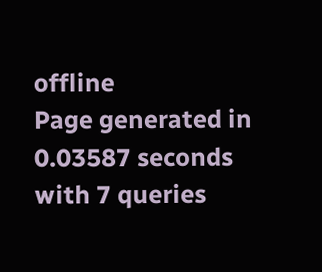offline
Page generated in 0.03587 seconds with 7 queries